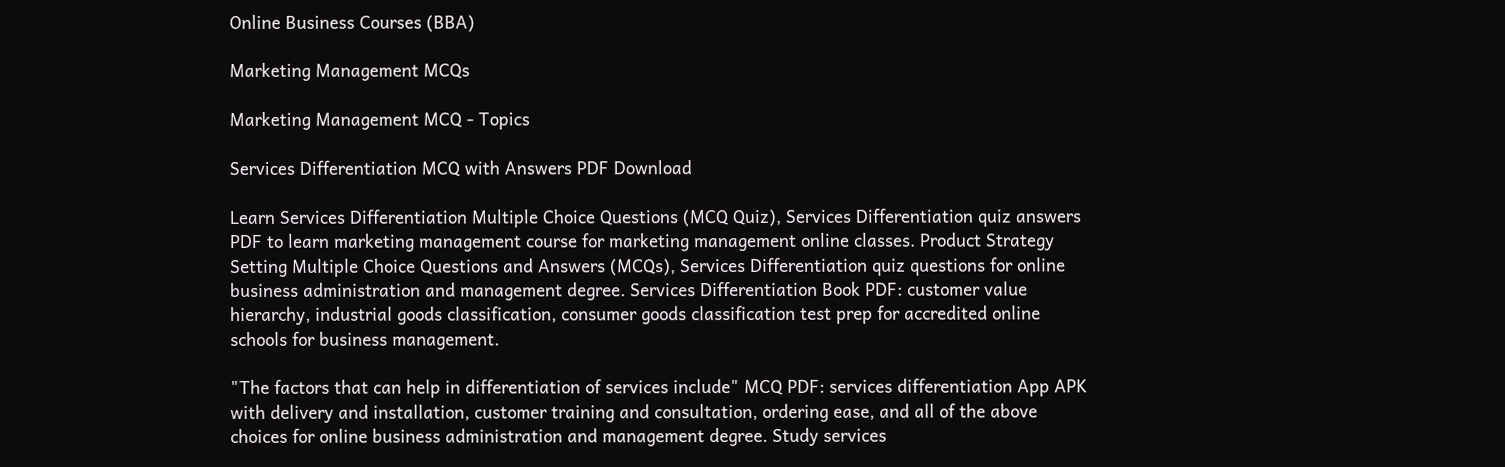Online Business Courses (BBA)

Marketing Management MCQs

Marketing Management MCQ - Topics

Services Differentiation MCQ with Answers PDF Download

Learn Services Differentiation Multiple Choice Questions (MCQ Quiz), Services Differentiation quiz answers PDF to learn marketing management course for marketing management online classes. Product Strategy Setting Multiple Choice Questions and Answers (MCQs), Services Differentiation quiz questions for online business administration and management degree. Services Differentiation Book PDF: customer value hierarchy, industrial goods classification, consumer goods classification test prep for accredited online schools for business management.

"The factors that can help in differentiation of services include" MCQ PDF: services differentiation App APK with delivery and installation, customer training and consultation, ordering ease, and all of the above choices for online business administration and management degree. Study services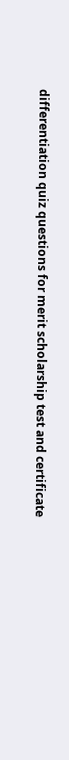differentiation quiz questions for merit scholarship test and certificate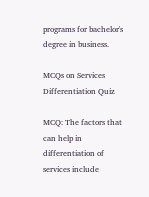programs for bachelor's degree in business.

MCQs on Services Differentiation Quiz

MCQ: The factors that can help in differentiation of services include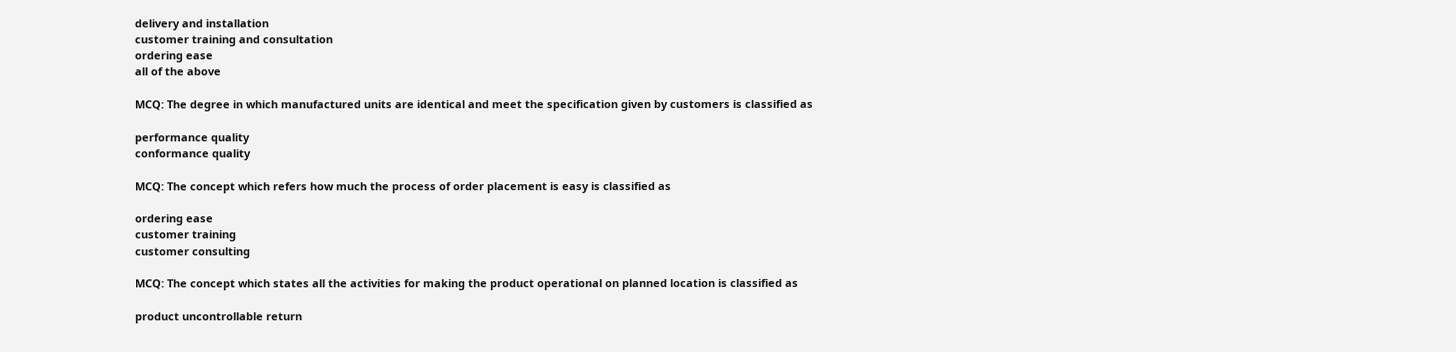delivery and installation
customer training and consultation
ordering ease
all of the above

MCQ: The degree in which manufactured units are identical and meet the specification given by customers is classified as

performance quality
conformance quality

MCQ: The concept which refers how much the process of order placement is easy is classified as

ordering ease
customer training
customer consulting

MCQ: The concept which states all the activities for making the product operational on planned location is classified as

product uncontrollable return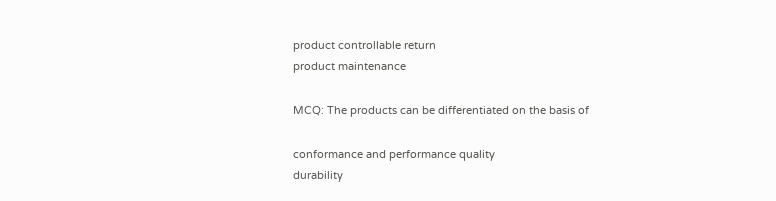product controllable return
product maintenance

MCQ: The products can be differentiated on the basis of

conformance and performance quality
durability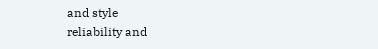and style
reliability and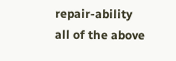repair-ability
all of the above